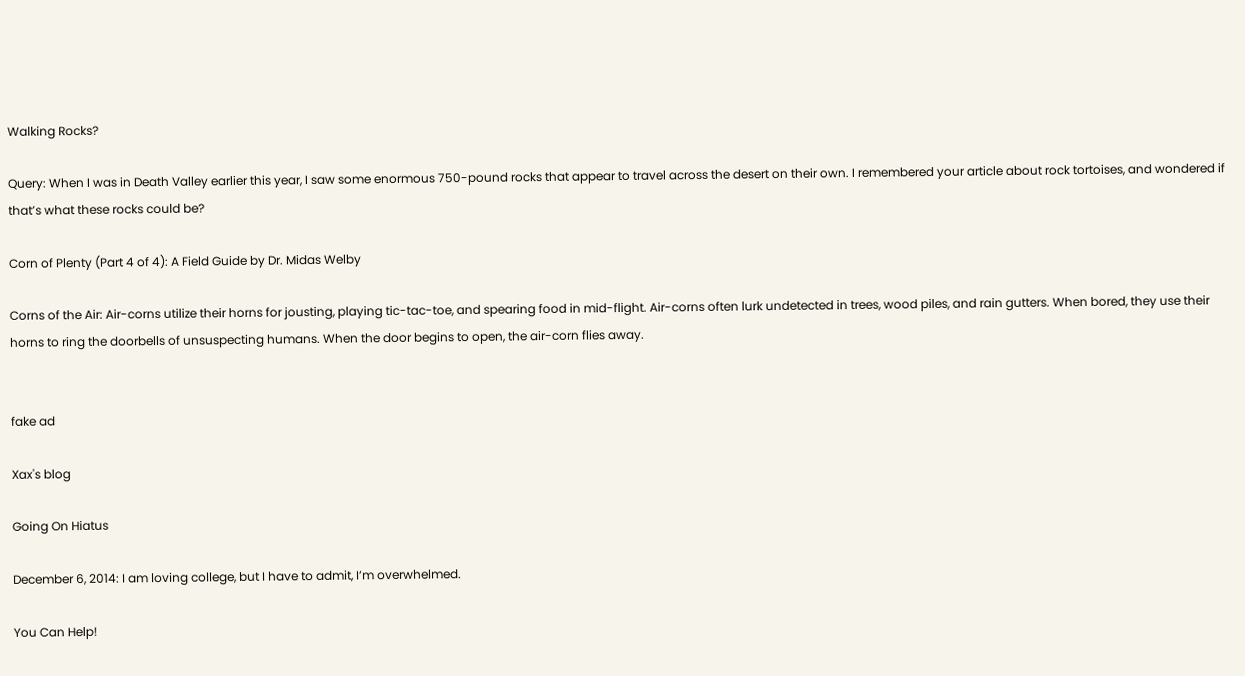Walking Rocks?

Query: When I was in Death Valley earlier this year, I saw some enormous 750-pound rocks that appear to travel across the desert on their own. I remembered your article about rock tortoises, and wondered if that’s what these rocks could be?

Corn of Plenty (Part 4 of 4): A Field Guide by Dr. Midas Welby

Corns of the Air: Air-corns utilize their horns for jousting, playing tic-tac-toe, and spearing food in mid-flight. Air-corns often lurk undetected in trees, wood piles, and rain gutters. When bored, they use their horns to ring the doorbells of unsuspecting humans. When the door begins to open, the air-corn flies away.


fake ad

Xax's blog

Going On Hiatus

December 6, 2014: I am loving college, but I have to admit, I’m overwhelmed.

You Can Help!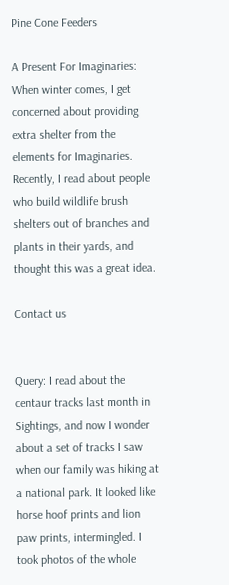Pine Cone Feeders

A Present For Imaginaries: When winter comes, I get concerned about providing extra shelter from the elements for Imaginaries. Recently, I read about people who build wildlife brush shelters out of branches and plants in their yards, and thought this was a great idea.

Contact us


Query: I read about the centaur tracks last month in Sightings, and now I wonder about a set of tracks I saw when our family was hiking at a national park. It looked like horse hoof prints and lion paw prints, intermingled. I took photos of the whole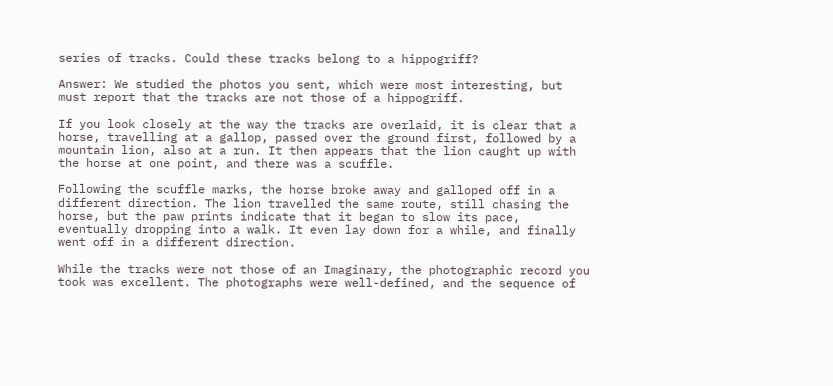series of tracks. Could these tracks belong to a hippogriff?

Answer: We studied the photos you sent, which were most interesting, but must report that the tracks are not those of a hippogriff.

If you look closely at the way the tracks are overlaid, it is clear that a horse, travelling at a gallop, passed over the ground first, followed by a mountain lion, also at a run. It then appears that the lion caught up with the horse at one point, and there was a scuffle.

Following the scuffle marks, the horse broke away and galloped off in a different direction. The lion travelled the same route, still chasing the horse, but the paw prints indicate that it began to slow its pace, eventually dropping into a walk. It even lay down for a while, and finally went off in a different direction.

While the tracks were not those of an Imaginary, the photographic record you took was excellent. The photographs were well-defined, and the sequence of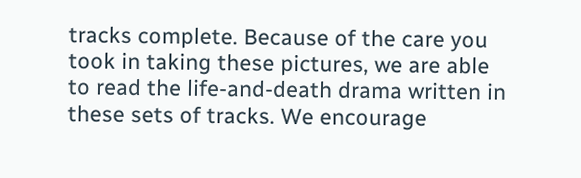tracks complete. Because of the care you took in taking these pictures, we are able to read the life-and-death drama written in these sets of tracks. We encourage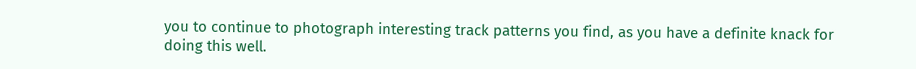you to continue to photograph interesting track patterns you find, as you have a definite knack for doing this well.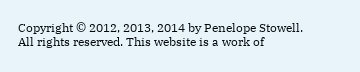Copyright © 2012, 2013, 2014 by Penelope Stowell. All rights reserved. This website is a work of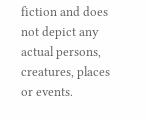fiction and does not depict any actual persons, creatures, places or events.